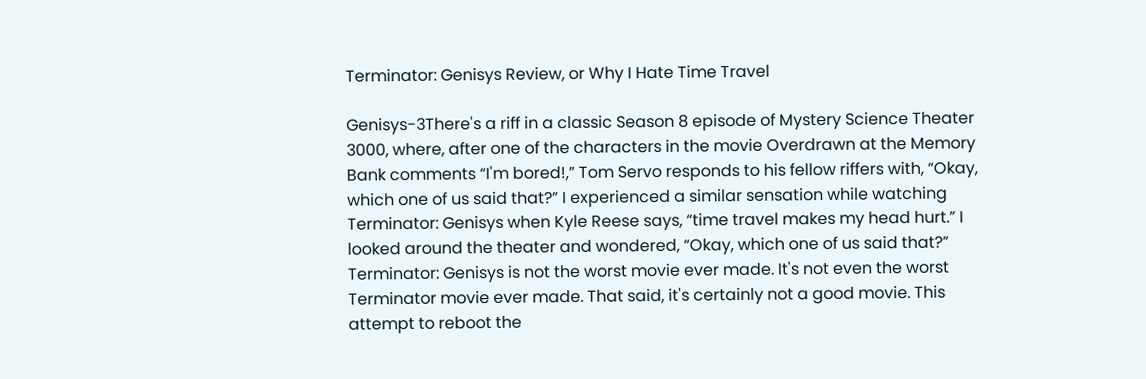Terminator: Genisys Review, or Why I Hate Time Travel

Genisys-3There's a riff in a classic Season 8 episode of Mystery Science Theater 3000, where, after one of the characters in the movie Overdrawn at the Memory Bank comments “I'm bored!,” Tom Servo responds to his fellow riffers with, “Okay, which one of us said that?” I experienced a similar sensation while watching Terminator: Genisys when Kyle Reese says, “time travel makes my head hurt.” I looked around the theater and wondered, “Okay, which one of us said that?” Terminator: Genisys is not the worst movie ever made. It's not even the worst Terminator movie ever made. That said, it's certainly not a good movie. This attempt to reboot the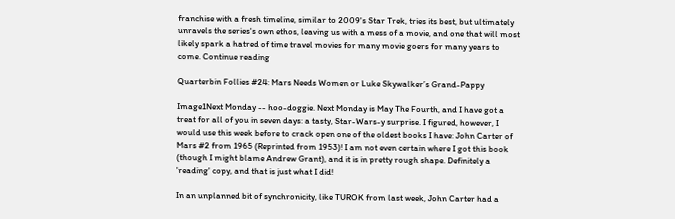franchise with a fresh timeline, similar to 2009's Star Trek, tries its best, but ultimately unravels the series's own ethos, leaving us with a mess of a movie, and one that will most likely spark a hatred of time travel movies for many movie goers for many years to come. Continue reading

Quarterbin Follies #24: Mars Needs Women or Luke Skywalker’s Grand-Pappy

Image1Next Monday -- hoo-doggie. Next Monday is May The Fourth, and I have got a treat for all of you in seven days: a tasty, Star-Wars-y surprise. I figured, however, I would use this week before to crack open one of the oldest books I have: John Carter of Mars #2 from 1965 (Reprinted from 1953)! I am not even certain where I got this book (though I might blame Andrew Grant), and it is in pretty rough shape. Definitely a 'reading' copy, and that is just what I did!

In an unplanned bit of synchronicity, like TUROK from last week, John Carter had a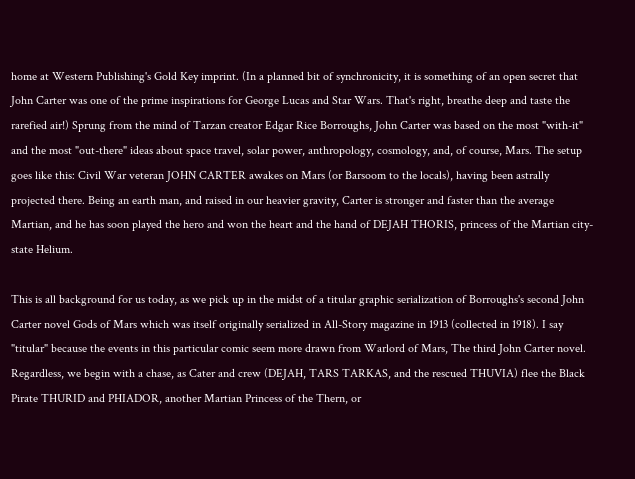home at Western Publishing's Gold Key imprint. (In a planned bit of synchronicity, it is something of an open secret that John Carter was one of the prime inspirations for George Lucas and Star Wars. That's right, breathe deep and taste the rarefied air!) Sprung from the mind of Tarzan creator Edgar Rice Borroughs, John Carter was based on the most "with-it" and the most "out-there" ideas about space travel, solar power, anthropology, cosmology, and, of course, Mars. The setup goes like this: Civil War veteran JOHN CARTER awakes on Mars (or Barsoom to the locals), having been astrally projected there. Being an earth man, and raised in our heavier gravity, Carter is stronger and faster than the average Martian, and he has soon played the hero and won the heart and the hand of DEJAH THORIS, princess of the Martian city-state Helium.

This is all background for us today, as we pick up in the midst of a titular graphic serialization of Borroughs's second John Carter novel Gods of Mars which was itself originally serialized in All-Story magazine in 1913 (collected in 1918). I say "titular" because the events in this particular comic seem more drawn from Warlord of Mars, The third John Carter novel. Regardless, we begin with a chase, as Cater and crew (DEJAH, TARS TARKAS, and the rescued THUVIA) flee the Black Pirate THURID and PHIADOR, another Martian Princess of the Thern, or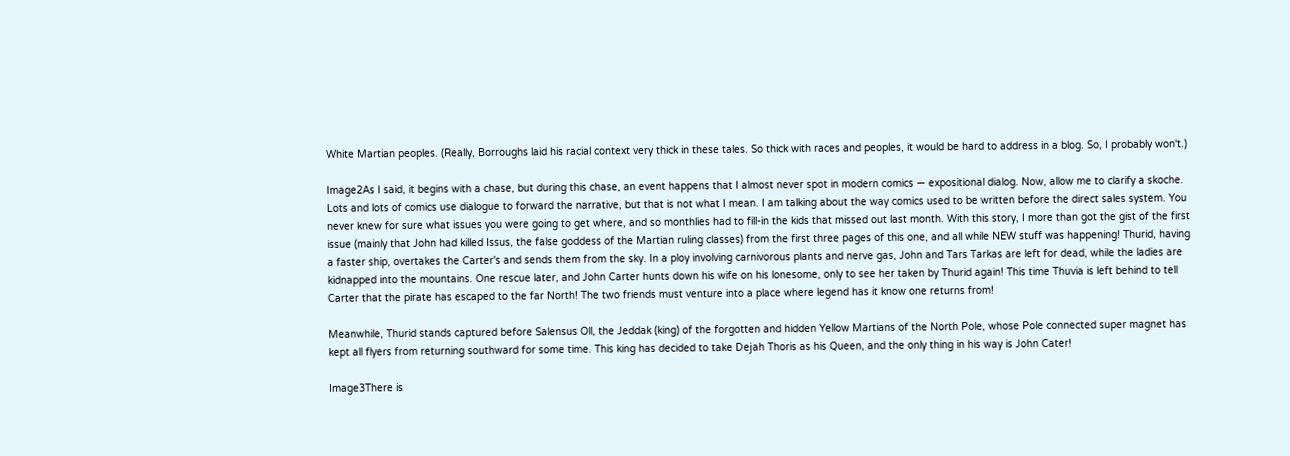White Martian peoples. (Really, Borroughs laid his racial context very thick in these tales. So thick with races and peoples, it would be hard to address in a blog. So, I probably won't.)

Image2As I said, it begins with a chase, but during this chase, an event happens that I almost never spot in modern comics — expositional dialog. Now, allow me to clarify a skoche. Lots and lots of comics use dialogue to forward the narrative, but that is not what I mean. I am talking about the way comics used to be written before the direct sales system. You never knew for sure what issues you were going to get where, and so monthlies had to fill-in the kids that missed out last month. With this story, I more than got the gist of the first issue (mainly that John had killed Issus, the false goddess of the Martian ruling classes) from the first three pages of this one, and all while NEW stuff was happening! Thurid, having a faster ship, overtakes the Carter's and sends them from the sky. In a ploy involving carnivorous plants and nerve gas, John and Tars Tarkas are left for dead, while the ladies are kidnapped into the mountains. One rescue later, and John Carter hunts down his wife on his lonesome, only to see her taken by Thurid again! This time Thuvia is left behind to tell Carter that the pirate has escaped to the far North! The two friends must venture into a place where legend has it know one returns from!

Meanwhile, Thurid stands captured before Salensus Oll, the Jeddak (king) of the forgotten and hidden Yellow Martians of the North Pole, whose Pole connected super magnet has kept all flyers from returning southward for some time. This king has decided to take Dejah Thoris as his Queen, and the only thing in his way is John Cater!

Image3There is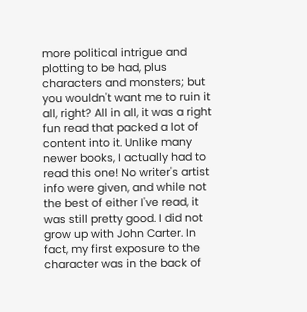more political intrigue and plotting to be had, plus characters and monsters; but you wouldn't want me to ruin it all, right? All in all, it was a right fun read that packed a lot of content into it. Unlike many newer books, I actually had to read this one! No writer's artist info were given, and while not the best of either I've read, it was still pretty good. I did not grow up with John Carter. In fact, my first exposure to the character was in the back of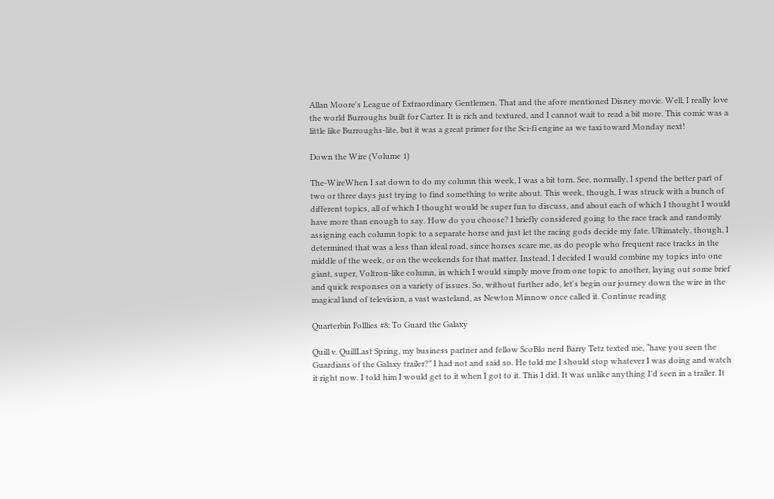Allan Moore's League of Extraordinary Gentlemen. That and the afore mentioned Disney movie. Well, I really love the world Burroughs built for Carter. It is rich and textured, and I cannot wait to read a bit more. This comic was a little like Burroughs-lite, but it was a great primer for the Sci-fi engine as we taxi toward Monday next!

Down the Wire (Volume 1)

The-WireWhen I sat down to do my column this week, I was a bit torn. See, normally, I spend the better part of two or three days just trying to find something to write about. This week, though, I was struck with a bunch of different topics, all of which I thought would be super fun to discuss, and about each of which I thought I would have more than enough to say. How do you choose? I briefly considered going to the race track and randomly assigning each column topic to a separate horse and just let the racing gods decide my fate. Ultimately, though, I determined that was a less than ideal road, since horses scare me, as do people who frequent race tracks in the middle of the week, or on the weekends for that matter. Instead, I decided I would combine my topics into one giant, super, Voltron-like column, in which I would simply move from one topic to another, laying out some brief and quick responses on a variety of issues. So, without further ado, let's begin our journey down the wire in the magical land of television, a vast wasteland, as Newton Minnow once called it. Continue reading

Quarterbin Folllies #8: To Guard the Galaxy

Quill v. QuillLast Spring, my business partner and fellow ScoBlo nerd Barry Tetz texted me, “have you seen the Guardians of the Galaxy trailer?” I had not and said so. He told me I should stop whatever I was doing and watch it right now. I told him I would get to it when I got to it. This I did. It was unlike anything I'd seen in a trailer. It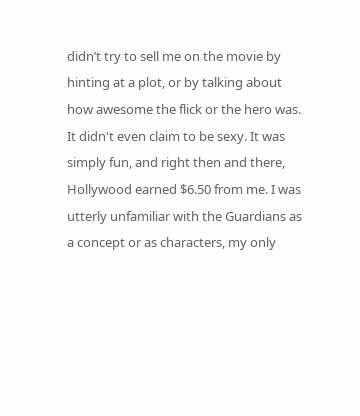didn’t try to sell me on the movie by hinting at a plot, or by talking about how awesome the flick or the hero was. It didn't even claim to be sexy. It was simply fun, and right then and there, Hollywood earned $6.50 from me. I was utterly unfamiliar with the Guardians as a concept or as characters, my only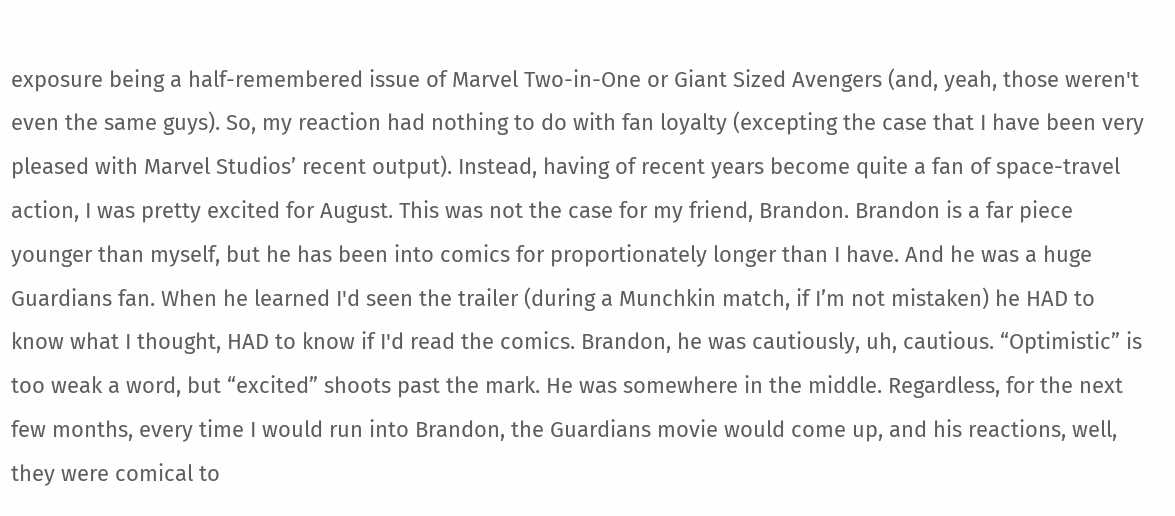exposure being a half-remembered issue of Marvel Two-in-One or Giant Sized Avengers (and, yeah, those weren't even the same guys). So, my reaction had nothing to do with fan loyalty (excepting the case that I have been very pleased with Marvel Studios’ recent output). Instead, having of recent years become quite a fan of space-travel action, I was pretty excited for August. This was not the case for my friend, Brandon. Brandon is a far piece younger than myself, but he has been into comics for proportionately longer than I have. And he was a huge Guardians fan. When he learned I'd seen the trailer (during a Munchkin match, if I’m not mistaken) he HAD to know what I thought, HAD to know if I'd read the comics. Brandon, he was cautiously, uh, cautious. “Optimistic” is too weak a word, but “excited” shoots past the mark. He was somewhere in the middle. Regardless, for the next few months, every time I would run into Brandon, the Guardians movie would come up, and his reactions, well, they were comical to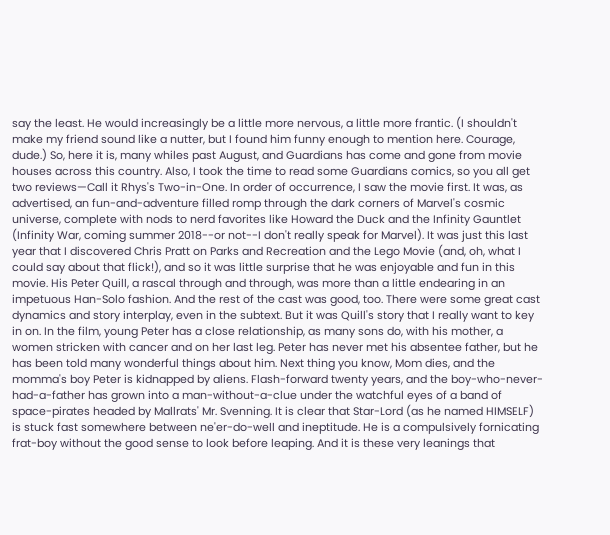say the least. He would increasingly be a little more nervous, a little more frantic. (I shouldn't make my friend sound like a nutter, but I found him funny enough to mention here. Courage, dude.) So, here it is, many whiles past August, and Guardians has come and gone from movie houses across this country. Also, I took the time to read some Guardians comics, so you all get two reviews—Call it Rhys's Two-in-One. In order of occurrence, I saw the movie first. It was, as advertised, an fun-and-adventure filled romp through the dark corners of Marvel's cosmic universe, complete with nods to nerd favorites like Howard the Duck and the Infinity Gauntlet (Infinity War, coming summer 2018--or not--I don't really speak for Marvel). It was just this last year that I discovered Chris Pratt on Parks and Recreation and the Lego Movie (and, oh, what I could say about that flick!), and so it was little surprise that he was enjoyable and fun in this movie. His Peter Quill, a rascal through and through, was more than a little endearing in an impetuous Han-Solo fashion. And the rest of the cast was good, too. There were some great cast dynamics and story interplay, even in the subtext. But it was Quill's story that I really want to key in on. In the film, young Peter has a close relationship, as many sons do, with his mother, a women stricken with cancer and on her last leg. Peter has never met his absentee father, but he has been told many wonderful things about him. Next thing you know, Mom dies, and the momma's boy Peter is kidnapped by aliens. Flash-forward twenty years, and the boy-who-never-had-a-father has grown into a man-without-a-clue under the watchful eyes of a band of space-pirates headed by Mallrats' Mr. Svenning. It is clear that Star-Lord (as he named HIMSELF) is stuck fast somewhere between ne'er-do-well and ineptitude. He is a compulsively fornicating frat-boy without the good sense to look before leaping. And it is these very leanings that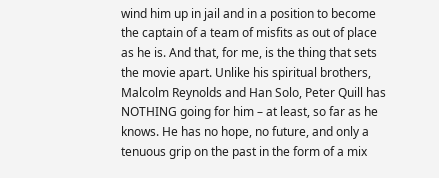wind him up in jail and in a position to become the captain of a team of misfits as out of place as he is. And that, for me, is the thing that sets the movie apart. Unlike his spiritual brothers, Malcolm Reynolds and Han Solo, Peter Quill has NOTHING going for him – at least, so far as he knows. He has no hope, no future, and only a tenuous grip on the past in the form of a mix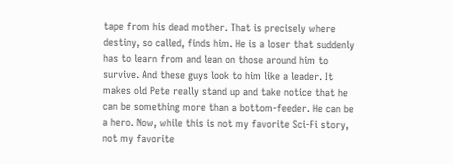tape from his dead mother. That is precisely where destiny, so called, finds him. He is a loser that suddenly has to learn from and lean on those around him to survive. And these guys look to him like a leader. It makes old Pete really stand up and take notice that he can be something more than a bottom-feeder. He can be a hero. Now, while this is not my favorite Sci-Fi story, not my favorite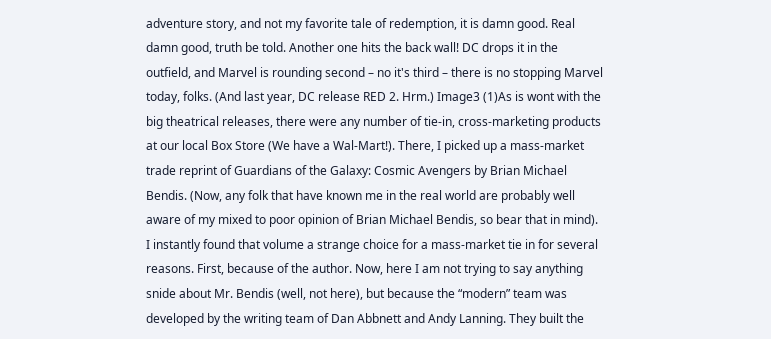adventure story, and not my favorite tale of redemption, it is damn good. Real damn good, truth be told. Another one hits the back wall! DC drops it in the outfield, and Marvel is rounding second – no it's third – there is no stopping Marvel today, folks. (And last year, DC release RED 2. Hrm.) Image3 (1)As is wont with the big theatrical releases, there were any number of tie-in, cross-marketing products at our local Box Store (We have a Wal-Mart!). There, I picked up a mass-market trade reprint of Guardians of the Galaxy: Cosmic Avengers by Brian Michael Bendis. (Now, any folk that have known me in the real world are probably well aware of my mixed to poor opinion of Brian Michael Bendis, so bear that in mind). I instantly found that volume a strange choice for a mass-market tie in for several reasons. First, because of the author. Now, here I am not trying to say anything snide about Mr. Bendis (well, not here), but because the “modern” team was developed by the writing team of Dan Abbnett and Andy Lanning. They built the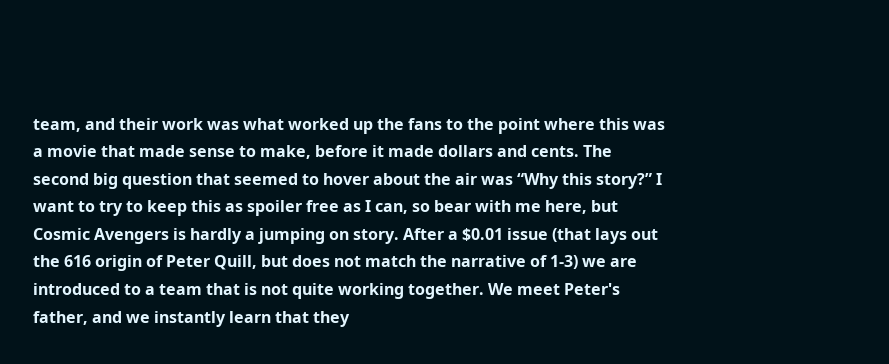team, and their work was what worked up the fans to the point where this was a movie that made sense to make, before it made dollars and cents. The second big question that seemed to hover about the air was “Why this story?” I want to try to keep this as spoiler free as I can, so bear with me here, but Cosmic Avengers is hardly a jumping on story. After a $0.01 issue (that lays out the 616 origin of Peter Quill, but does not match the narrative of 1-3) we are introduced to a team that is not quite working together. We meet Peter's father, and we instantly learn that they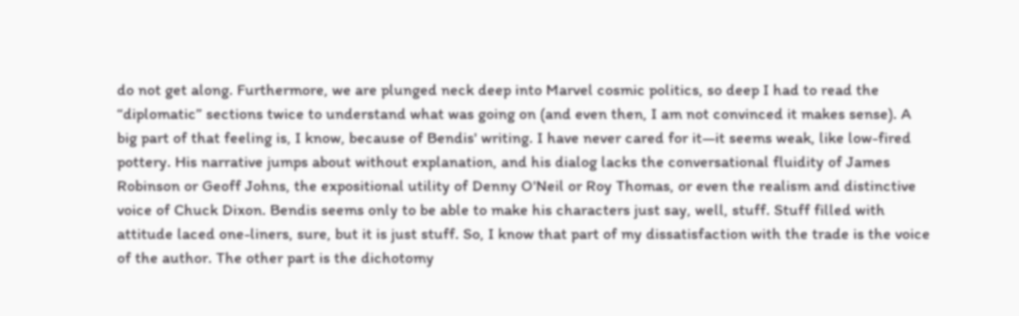do not get along. Furthermore, we are plunged neck deep into Marvel cosmic politics, so deep I had to read the “diplomatic” sections twice to understand what was going on (and even then, I am not convinced it makes sense). A big part of that feeling is, I know, because of Bendis' writing. I have never cared for it—it seems weak, like low-fired pottery. His narrative jumps about without explanation, and his dialog lacks the conversational fluidity of James Robinson or Geoff Johns, the expositional utility of Denny O'Neil or Roy Thomas, or even the realism and distinctive voice of Chuck Dixon. Bendis seems only to be able to make his characters just say, well, stuff. Stuff filled with attitude laced one-liners, sure, but it is just stuff. So, I know that part of my dissatisfaction with the trade is the voice of the author. The other part is the dichotomy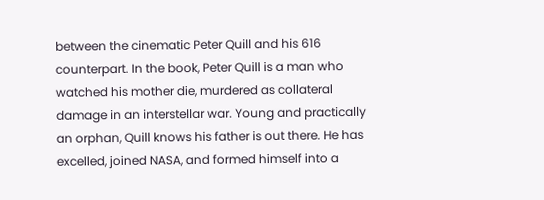between the cinematic Peter Quill and his 616 counterpart. In the book, Peter Quill is a man who watched his mother die, murdered as collateral damage in an interstellar war. Young and practically an orphan, Quill knows his father is out there. He has excelled, joined NASA, and formed himself into a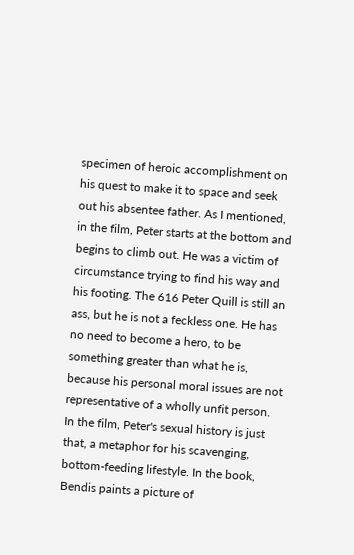specimen of heroic accomplishment on his quest to make it to space and seek out his absentee father. As I mentioned, in the film, Peter starts at the bottom and begins to climb out. He was a victim of circumstance trying to find his way and his footing. The 616 Peter Quill is still an ass, but he is not a feckless one. He has no need to become a hero, to be something greater than what he is, because his personal moral issues are not representative of a wholly unfit person. In the film, Peter's sexual history is just that, a metaphor for his scavenging, bottom-feeding lifestyle. In the book, Bendis paints a picture of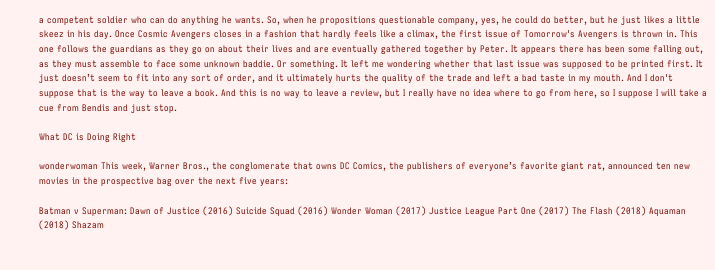a competent soldier who can do anything he wants. So, when he propositions questionable company, yes, he could do better, but he just likes a little skeez in his day. Once Cosmic Avengers closes in a fashion that hardly feels like a climax, the first issue of Tomorrow's Avengers is thrown in. This one follows the guardians as they go on about their lives and are eventually gathered together by Peter. It appears there has been some falling out, as they must assemble to face some unknown baddie. Or something. It left me wondering whether that last issue was supposed to be printed first. It just doesn’t seem to fit into any sort of order, and it ultimately hurts the quality of the trade and left a bad taste in my mouth. And I don't suppose that is the way to leave a book. And this is no way to leave a review, but I really have no idea where to go from here, so I suppose I will take a cue from Bendis and just stop.

What DC is Doing Right

wonderwoman This week, Warner Bros., the conglomerate that owns DC Comics, the publishers of everyone’s favorite giant rat, announced ten new movies in the prospective bag over the next five years:

Batman v Superman: Dawn of Justice (2016) Suicide Squad (2016) Wonder Woman (2017) Justice League Part One (2017) The Flash (2018) Aquaman (2018) Shazam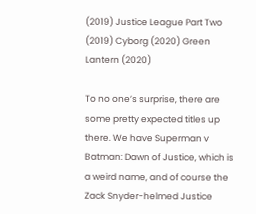(2019) Justice League Part Two (2019) Cyborg (2020) Green Lantern (2020)

To no one’s surprise, there are some pretty expected titles up there. We have Superman v Batman: Dawn of Justice, which is a weird name, and of course the Zack Snyder-helmed Justice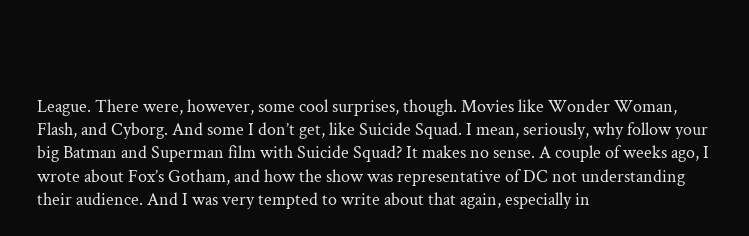League. There were, however, some cool surprises, though. Movies like Wonder Woman, Flash, and Cyborg. And some I don’t get, like Suicide Squad. I mean, seriously, why follow your big Batman and Superman film with Suicide Squad? It makes no sense. A couple of weeks ago, I wrote about Fox’s Gotham, and how the show was representative of DC not understanding their audience. And I was very tempted to write about that again, especially in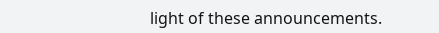light of these announcements.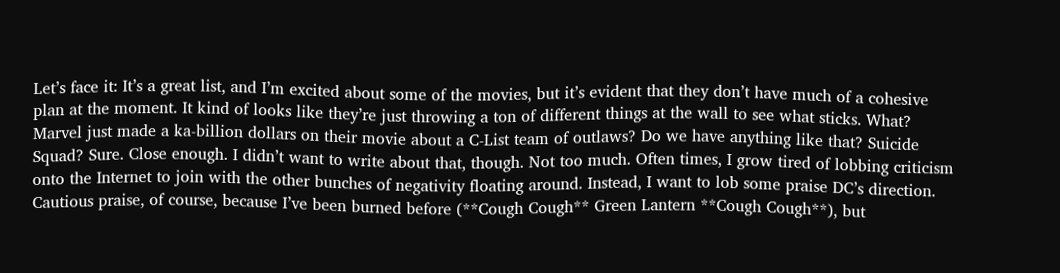Let’s face it: It’s a great list, and I’m excited about some of the movies, but it’s evident that they don’t have much of a cohesive plan at the moment. It kind of looks like they’re just throwing a ton of different things at the wall to see what sticks. What? Marvel just made a ka-billion dollars on their movie about a C-List team of outlaws? Do we have anything like that? Suicide Squad? Sure. Close enough. I didn’t want to write about that, though. Not too much. Often times, I grow tired of lobbing criticism onto the Internet to join with the other bunches of negativity floating around. Instead, I want to lob some praise DC’s direction. Cautious praise, of course, because I’ve been burned before (**Cough Cough** Green Lantern **Cough Cough**), but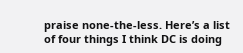praise none-the-less. Here’s a list of four things I think DC is doing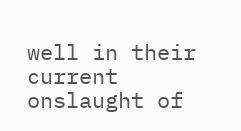well in their current onslaught of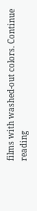films with washed-out colors. Continue reading